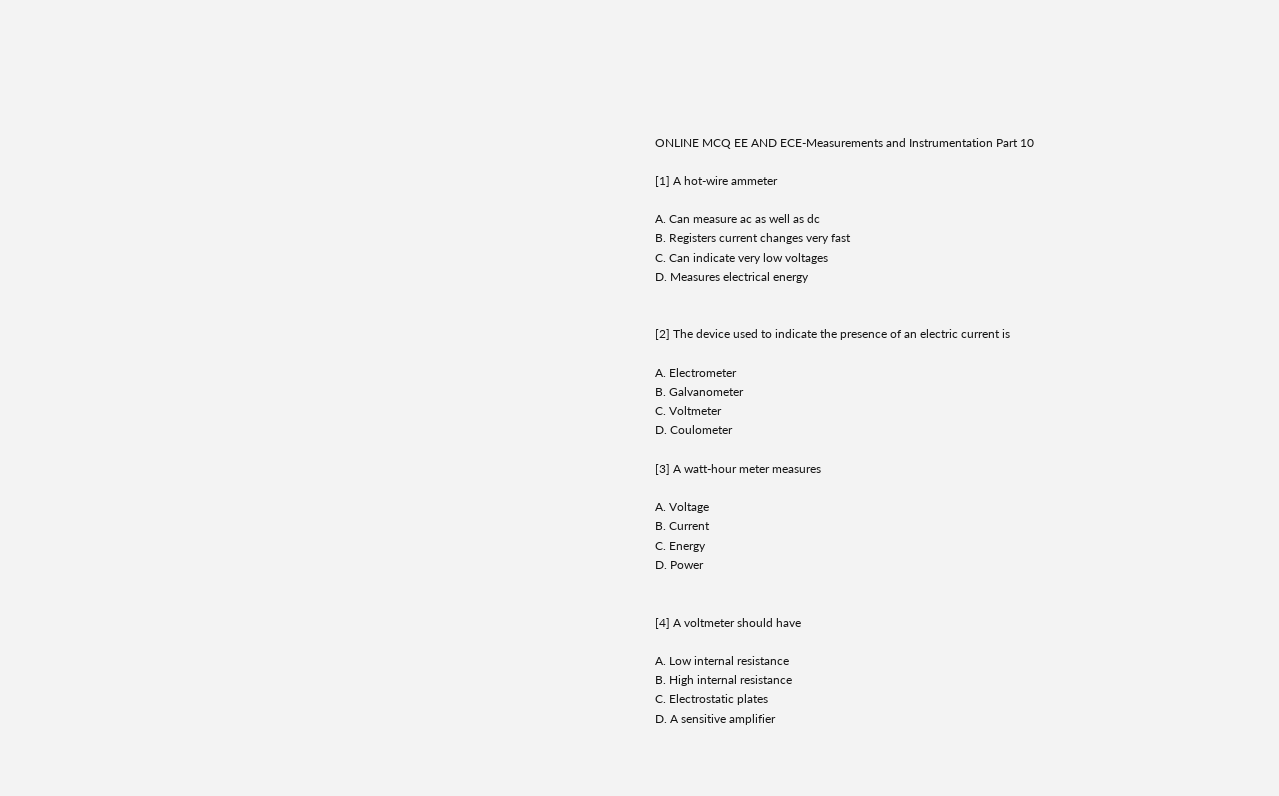ONLINE MCQ EE AND ECE-Measurements and Instrumentation Part 10

[1] A hot-wire ammeter

A. Can measure ac as well as dc
B. Registers current changes very fast
C. Can indicate very low voltages
D. Measures electrical energy


[2] The device used to indicate the presence of an electric current is

A. Electrometer
B. Galvanometer
C. Voltmeter
D. Coulometer

[3] A watt-hour meter measures

A. Voltage
B. Current
C. Energy
D. Power


[4] A voltmeter should have

A. Low internal resistance
B. High internal resistance
C. Electrostatic plates
D. A sensitive amplifier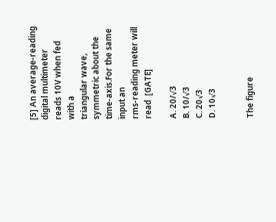[5] An average-reading digital multimeter reads 10V when fed with a
triangular wave, symmetric about the time-axis.For the same input an
rms-reading meter will read  [GATE]

A. 20/√3
B. 10/√3
C. 20√3
D. 10√3


The figure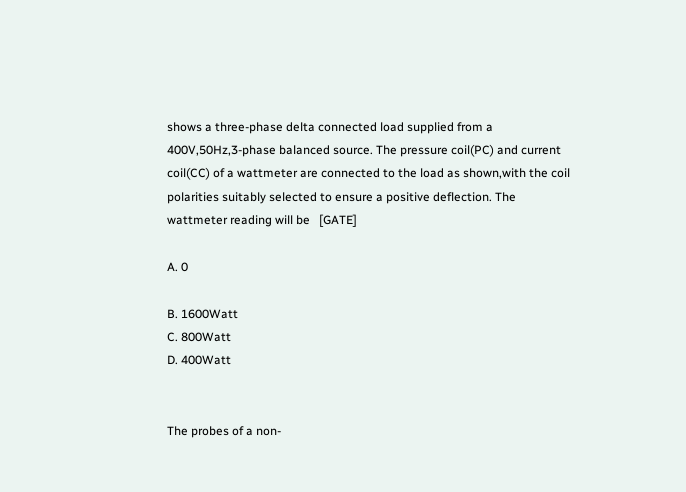shows a three-phase delta connected load supplied from a
400V,50Hz,3-phase balanced source. The pressure coil(PC) and current
coil(CC) of a wattmeter are connected to the load as shown,with the coil
polarities suitably selected to ensure a positive deflection. The
wattmeter reading will be   [GATE]

A. 0

B. 1600Watt
C. 800Watt
D. 400Watt


The probes of a non-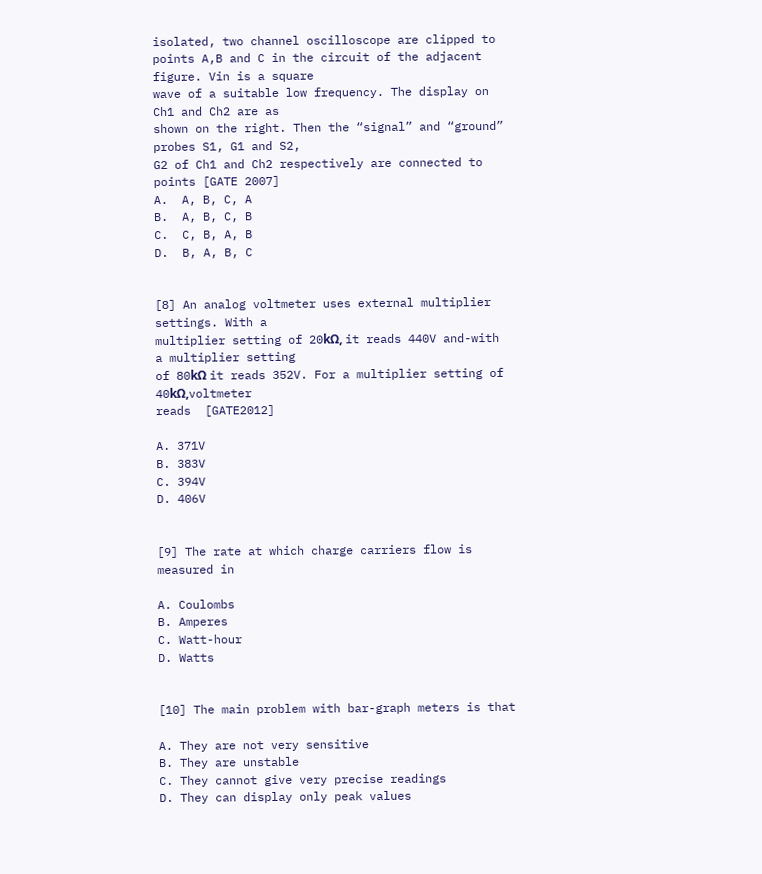isolated, two channel oscilloscope are clipped to
points A,B and C in the circuit of the adjacent figure. Vin is a square
wave of a suitable low frequency. The display on Ch1 and Ch2 are as
shown on the right. Then the “signal” and “ground” probes S1, G1 and S2,
G2 of Ch1 and Ch2 respectively are connected to points [GATE 2007]
A.  A, B, C, A
B.  A, B, C, B
C.  C, B, A, B
D.  B, A, B, C


[8] An analog voltmeter uses external multiplier settings. With a
multiplier setting of 20kΩ, it reads 440V and-with a multiplier setting
of 80kΩ it reads 352V. For a multiplier setting of 40kΩ,voltmeter
reads  [GATE2012]

A. 371V
B. 383V
C. 394V
D. 406V


[9] The rate at which charge carriers flow is measured in

A. Coulombs
B. Amperes
C. Watt-hour
D. Watts


[10] The main problem with bar-graph meters is that

A. They are not very sensitive
B. They are unstable
C. They cannot give very precise readings
D. They can display only peak values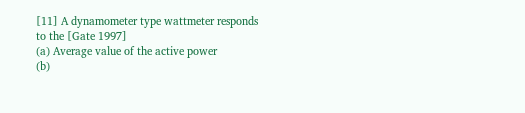[11] A dynamometer type wattmeter responds to the [Gate 1997]
(a) Average value of the active power
(b)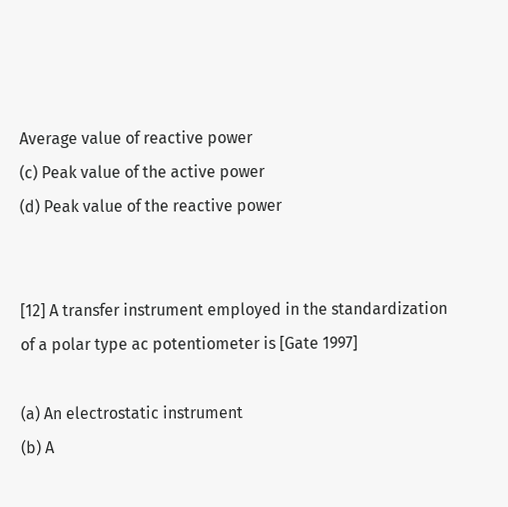Average value of reactive power
(c) Peak value of the active power
(d) Peak value of the reactive power


[12] A transfer instrument employed in the standardization of a polar type ac potentiometer is [Gate 1997]

(a) An electrostatic instrument
(b) A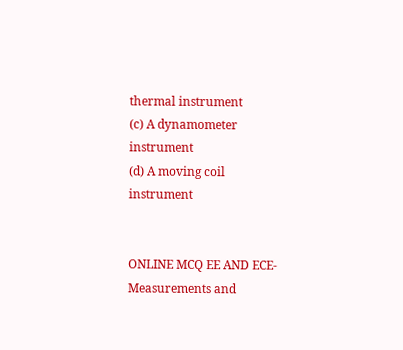thermal instrument
(c) A dynamometer instrument
(d) A moving coil instrument


ONLINE MCQ EE AND ECE-Measurements and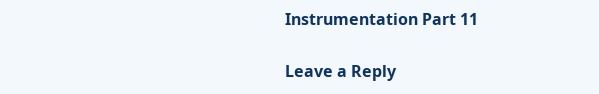Instrumentation Part 11

Leave a Reply